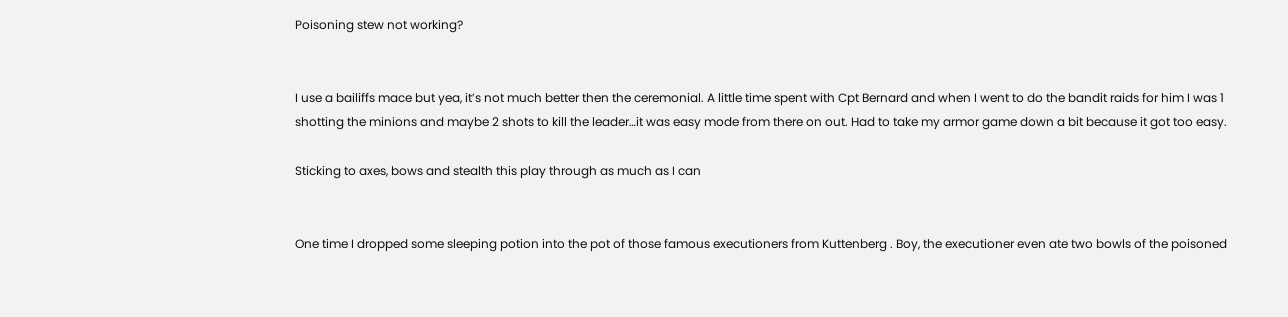Poisoning stew not working?


I use a bailiffs mace but yea, it’s not much better then the ceremonial. A little time spent with Cpt Bernard and when I went to do the bandit raids for him I was 1 shotting the minions and maybe 2 shots to kill the leader…it was easy mode from there on out. Had to take my armor game down a bit because it got too easy.

Sticking to axes, bows and stealth this play through as much as I can


One time I dropped some sleeping potion into the pot of those famous executioners from Kuttenberg . Boy, the executioner even ate two bowls of the poisoned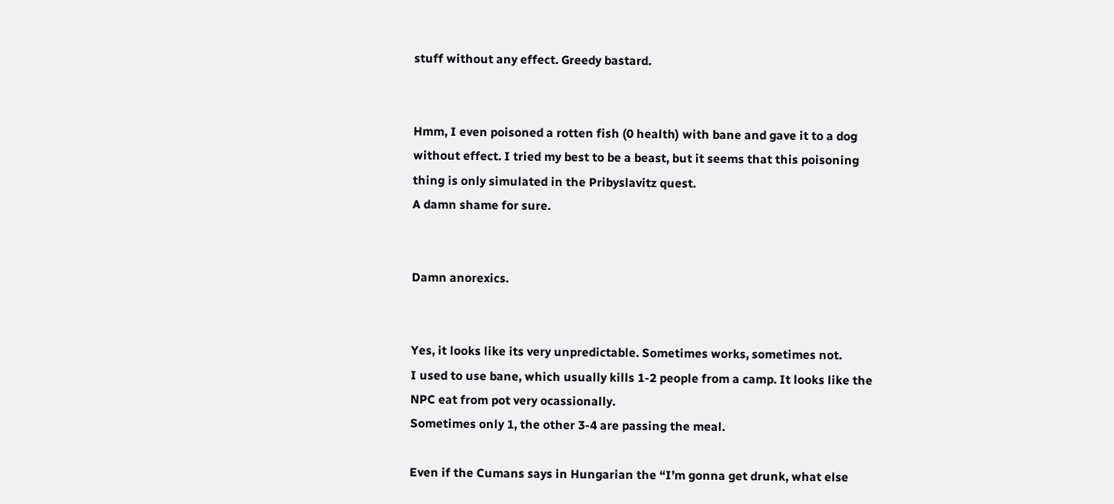stuff without any effect. Greedy bastard.


Hmm, I even poisoned a rotten fish (0 health) with bane and gave it to a dog without effect. I tried my best to be a beast, but it seems that this poisoning thing is only simulated in the Pribyslavitz quest.
A damn shame for sure.


Damn anorexics.


Yes, it looks like its very unpredictable. Sometimes works, sometimes not.
I used to use bane, which usually kills 1-2 people from a camp. It looks like the NPC eat from pot very ocassionally.
Sometimes only 1, the other 3-4 are passing the meal.

Even if the Cumans says in Hungarian the “I’m gonna get drunk, what else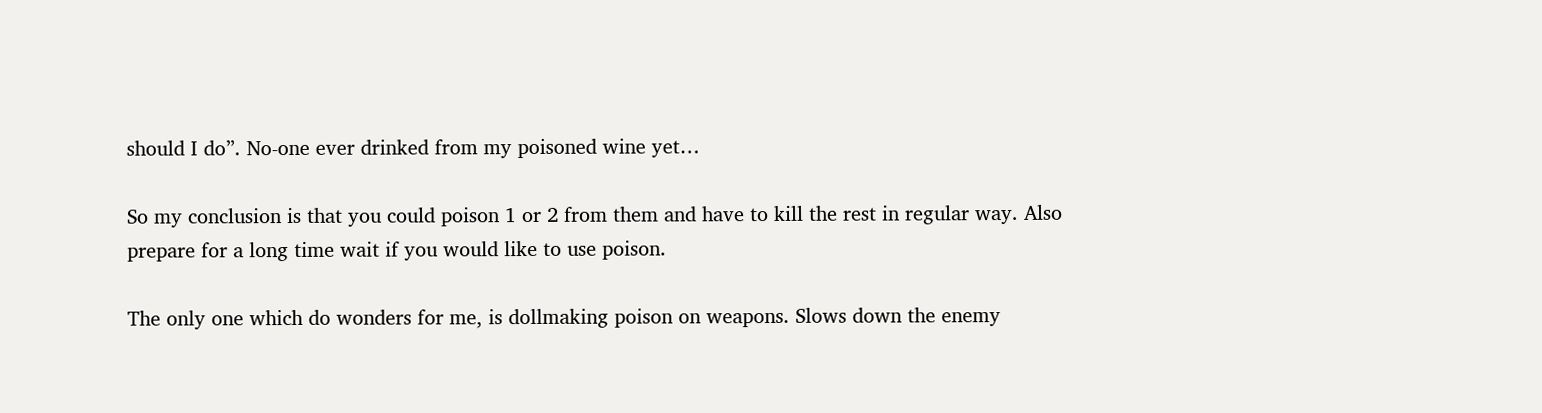should I do”. No-one ever drinked from my poisoned wine yet…

So my conclusion is that you could poison 1 or 2 from them and have to kill the rest in regular way. Also prepare for a long time wait if you would like to use poison.

The only one which do wonders for me, is dollmaking poison on weapons. Slows down the enemy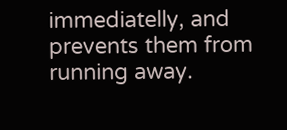immediatelly, and prevents them from running away.